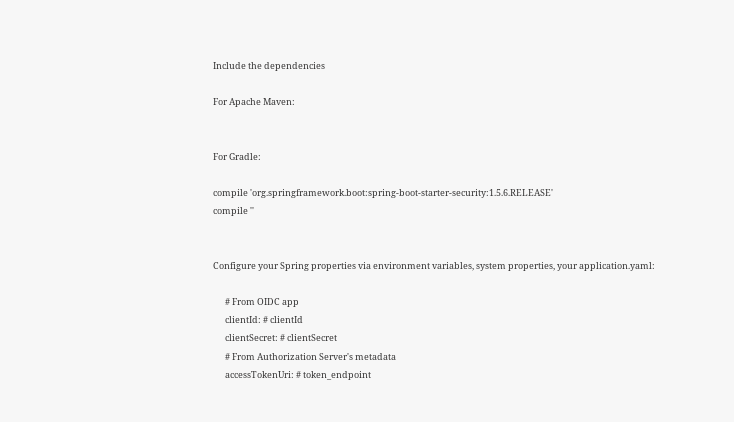Include the dependencies

For Apache Maven:


For Gradle:

compile 'org.springframework.boot:spring-boot-starter-security:1.5.6.RELEASE'
compile ''


Configure your Spring properties via environment variables, system properties, your application.yaml:

      # From OIDC app
      clientId: # clientId
      clientSecret: # clientSecret
      # From Authorization Server's metadata
      accessTokenUri: # token_endpoint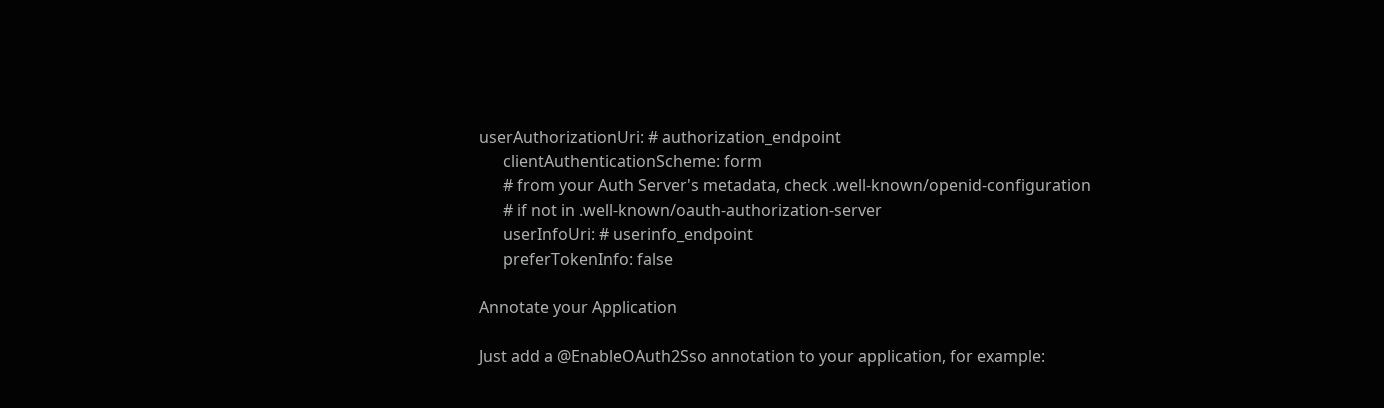userAuthorizationUri: # authorization_endpoint
      clientAuthenticationScheme: form
      # from your Auth Server's metadata, check .well-known/openid-configuration
      # if not in .well-known/oauth-authorization-server
      userInfoUri: # userinfo_endpoint
      preferTokenInfo: false

Annotate your Application

Just add a @EnableOAuth2Sso annotation to your application, for example: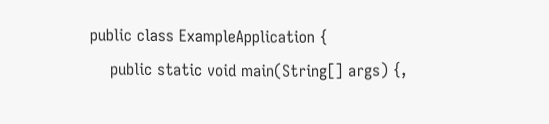public class ExampleApplication {
    public static void main(String[] args) {,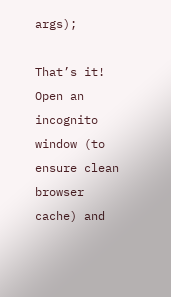args);

That’s it! Open an incognito window (to ensure clean browser cache) and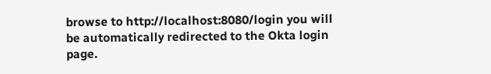browse to http://localhost:8080/login you will be automatically redirected to the Okta login page.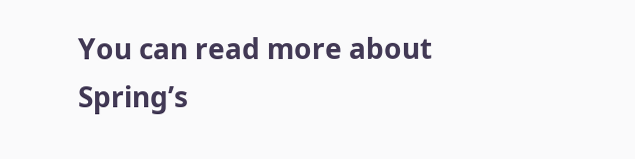You can read more about Spring’s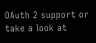OAuth 2 support or take a look at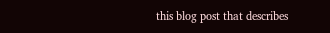this blog post that describes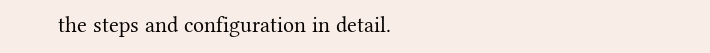the steps and configuration in detail.